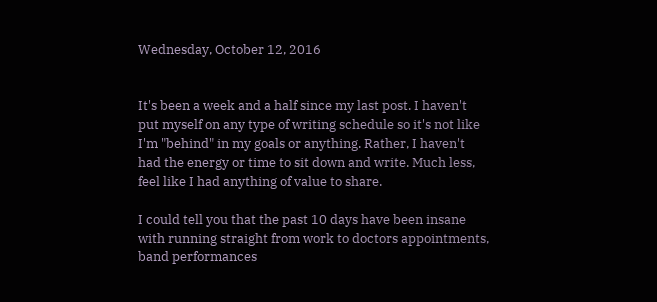Wednesday, October 12, 2016


It's been a week and a half since my last post. I haven't put myself on any type of writing schedule so it's not like I'm "behind" in my goals or anything. Rather, I haven't had the energy or time to sit down and write. Much less, feel like I had anything of value to share.

I could tell you that the past 10 days have been insane with running straight from work to doctors appointments, band performances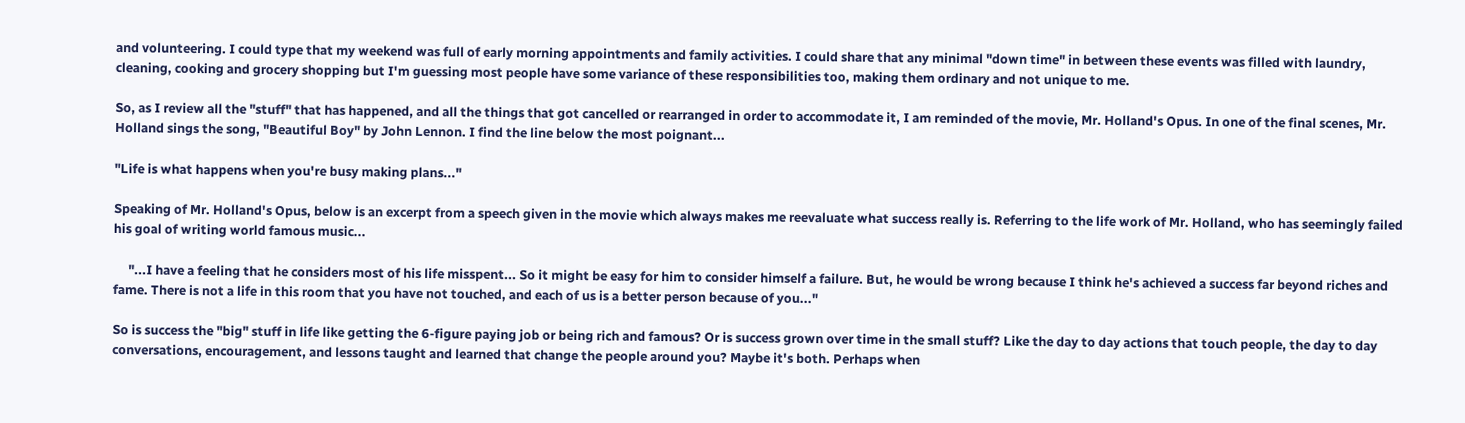and volunteering. I could type that my weekend was full of early morning appointments and family activities. I could share that any minimal "down time" in between these events was filled with laundry, cleaning, cooking and grocery shopping but I'm guessing most people have some variance of these responsibilities too, making them ordinary and not unique to me.

So, as I review all the "stuff" that has happened, and all the things that got cancelled or rearranged in order to accommodate it, I am reminded of the movie, Mr. Holland's Opus. In one of the final scenes, Mr. Holland sings the song, "Beautiful Boy" by John Lennon. I find the line below the most poignant...

"Life is what happens when you're busy making plans..."

Speaking of Mr. Holland's Opus, below is an excerpt from a speech given in the movie which always makes me reevaluate what success really is. Referring to the life work of Mr. Holland, who has seemingly failed his goal of writing world famous music...

     "...I have a feeling that he considers most of his life misspent... So it might be easy for him to consider himself a failure. But, he would be wrong because I think he's achieved a success far beyond riches and fame. There is not a life in this room that you have not touched, and each of us is a better person because of you..."

So is success the "big" stuff in life like getting the 6-figure paying job or being rich and famous? Or is success grown over time in the small stuff? Like the day to day actions that touch people, the day to day conversations, encouragement, and lessons taught and learned that change the people around you? Maybe it's both. Perhaps when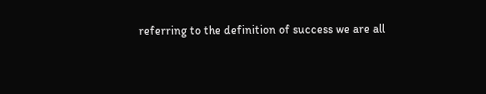referring to the definition of success we are all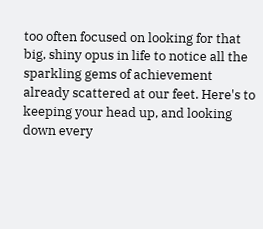too often focused on looking for that big, shiny opus in life to notice all the sparkling gems of achievement already scattered at our feet. Here's to keeping your head up, and looking down every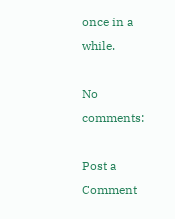once in a while.

No comments:

Post a Comment